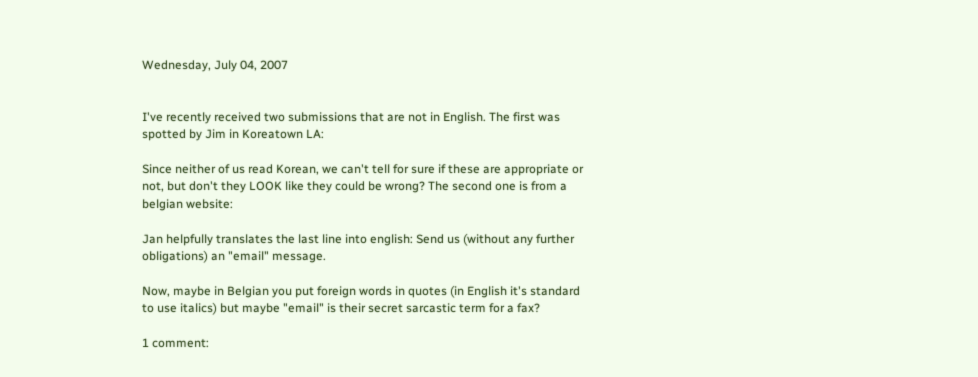Wednesday, July 04, 2007


I've recently received two submissions that are not in English. The first was spotted by Jim in Koreatown LA:

Since neither of us read Korean, we can't tell for sure if these are appropriate or not, but don't they LOOK like they could be wrong? The second one is from a belgian website:

Jan helpfully translates the last line into english: Send us (without any further obligations) an "email" message.

Now, maybe in Belgian you put foreign words in quotes (in English it's standard to use italics) but maybe "email" is their secret sarcastic term for a fax?

1 comment: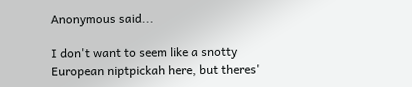Anonymous said...

I don't want to seem like a snotty European niptpickah here, but theres'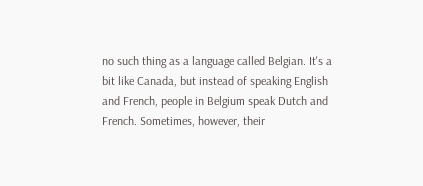no such thing as a language called Belgian. It's a bit like Canada, but instead of speaking English and French, people in Belgium speak Dutch and French. Sometimes, however, their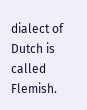dialect of Dutch is called Flemish.